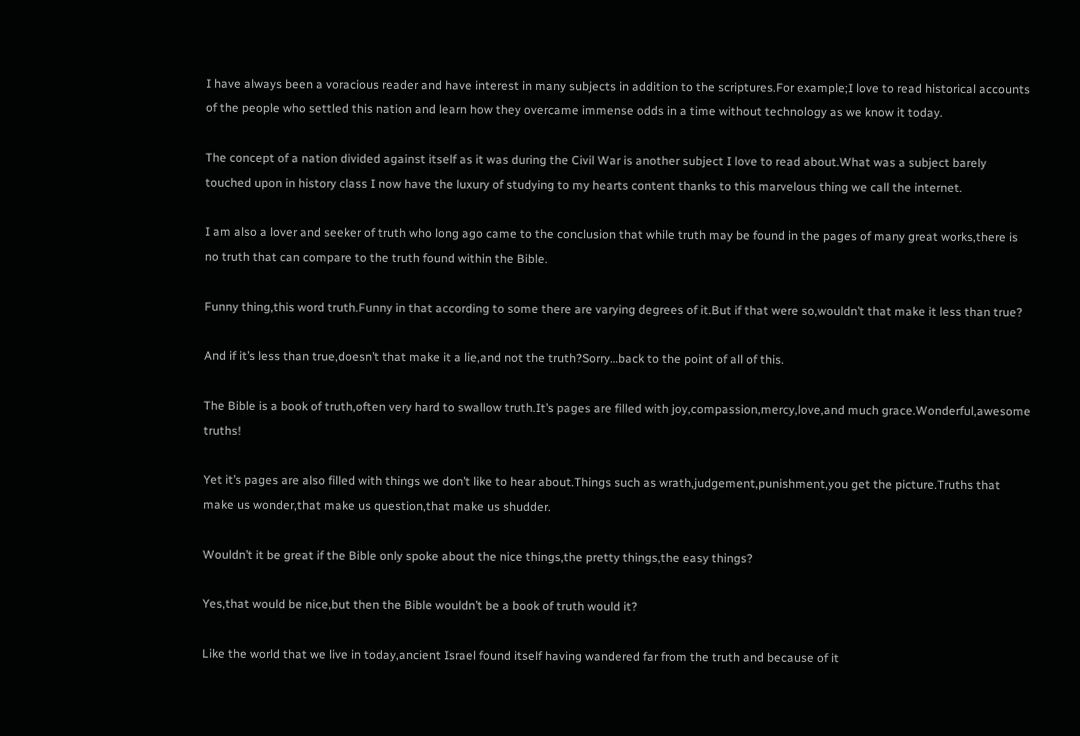I have always been a voracious reader and have interest in many subjects in addition to the scriptures.For example;I love to read historical accounts of the people who settled this nation and learn how they overcame immense odds in a time without technology as we know it today.

The concept of a nation divided against itself as it was during the Civil War is another subject I love to read about.What was a subject barely touched upon in history class I now have the luxury of studying to my hearts content thanks to this marvelous thing we call the internet.

I am also a lover and seeker of truth who long ago came to the conclusion that while truth may be found in the pages of many great works,there is no truth that can compare to the truth found within the Bible.

Funny thing,this word truth.Funny in that according to some there are varying degrees of it.But if that were so,wouldn’t that make it less than true?

And if it’s less than true,doesn’t that make it a lie,and not the truth?Sorry…back to the point of all of this.

The Bible is a book of truth,often very hard to swallow truth.It’s pages are filled with joy,compassion,mercy,love,and much grace.Wonderful,awesome truths!

Yet it’s pages are also filled with things we don’t like to hear about.Things such as wrath,judgement,punishment,you get the picture.Truths that make us wonder,that make us question,that make us shudder.

Wouldn’t it be great if the Bible only spoke about the nice things,the pretty things,the easy things?

Yes,that would be nice,but then the Bible wouldn’t be a book of truth would it?

Like the world that we live in today,ancient Israel found itself having wandered far from the truth and because of it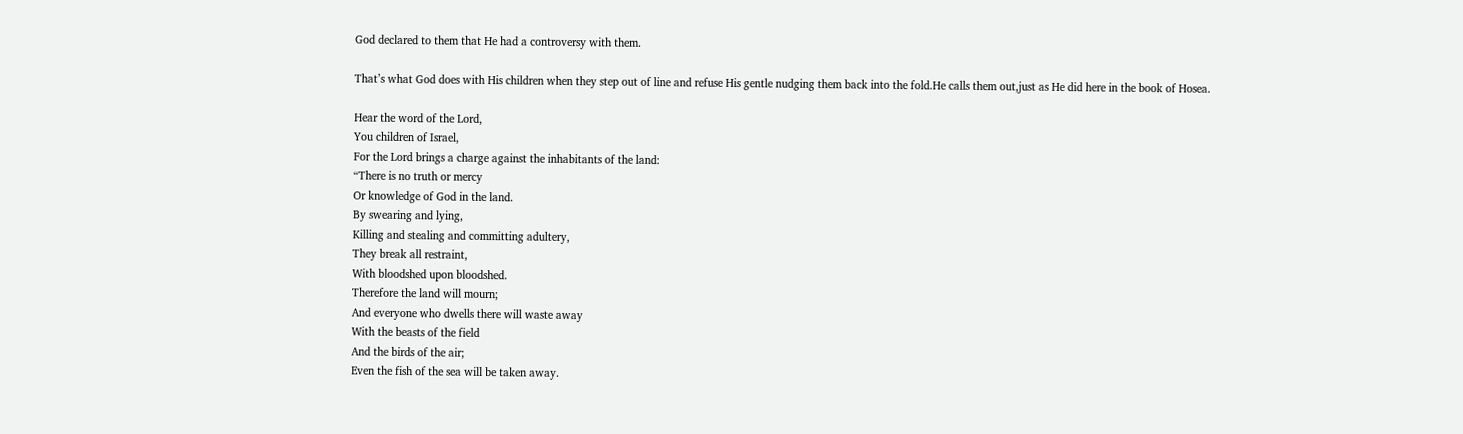God declared to them that He had a controversy with them.

That’s what God does with His children when they step out of line and refuse His gentle nudging them back into the fold.He calls them out,just as He did here in the book of Hosea.

Hear the word of the Lord,
You children of Israel,
For the Lord brings a charge against the inhabitants of the land:
“There is no truth or mercy
Or knowledge of God in the land.
By swearing and lying,
Killing and stealing and committing adultery,
They break all restraint,
With bloodshed upon bloodshed.
Therefore the land will mourn;
And everyone who dwells there will waste away
With the beasts of the field
And the birds of the air;
Even the fish of the sea will be taken away.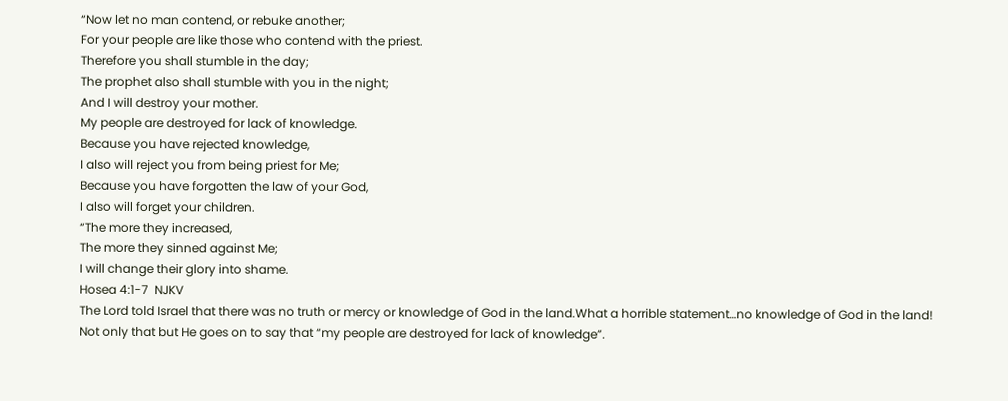“Now let no man contend, or rebuke another;
For your people are like those who contend with the priest.
Therefore you shall stumble in the day;
The prophet also shall stumble with you in the night;
And I will destroy your mother.
My people are destroyed for lack of knowledge.
Because you have rejected knowledge,
I also will reject you from being priest for Me;
Because you have forgotten the law of your God,
I also will forget your children.
“The more they increased,
The more they sinned against Me;
I will change their glory into shame.
Hosea 4:1-7  NJKV
The Lord told Israel that there was no truth or mercy or knowledge of God in the land.What a horrible statement…no knowledge of God in the land!
Not only that but He goes on to say that “my people are destroyed for lack of knowledge”.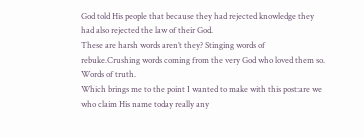God told His people that because they had rejected knowledge they had also rejected the law of their God.
These are harsh words aren’t they? Stinging words of rebuke.Crushing words coming from the very God who loved them so.
Words of truth.
Which brings me to the point I wanted to make with this post:are we who claim His name today really any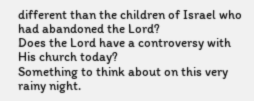different than the children of Israel who had abandoned the Lord?
Does the Lord have a controversy with His church today?
Something to think about on this very rainy night.